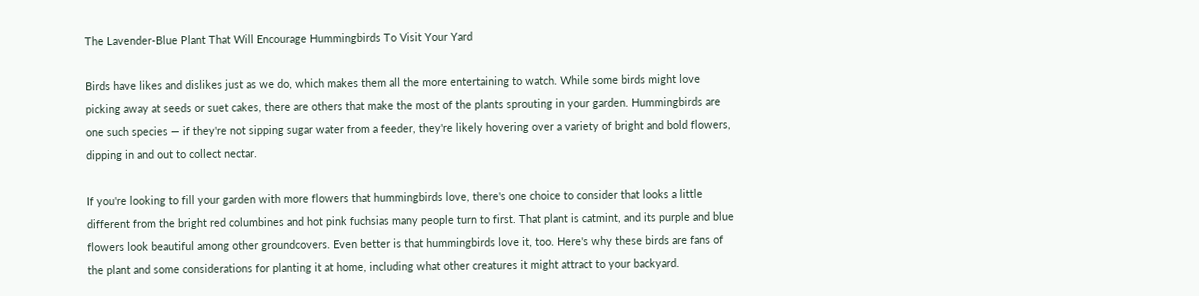The Lavender-Blue Plant That Will Encourage Hummingbirds To Visit Your Yard

Birds have likes and dislikes just as we do, which makes them all the more entertaining to watch. While some birds might love picking away at seeds or suet cakes, there are others that make the most of the plants sprouting in your garden. Hummingbirds are one such species — if they're not sipping sugar water from a feeder, they're likely hovering over a variety of bright and bold flowers, dipping in and out to collect nectar.

If you're looking to fill your garden with more flowers that hummingbirds love, there's one choice to consider that looks a little different from the bright red columbines and hot pink fuchsias many people turn to first. That plant is catmint, and its purple and blue flowers look beautiful among other groundcovers. Even better is that hummingbirds love it, too. Here's why these birds are fans of the plant and some considerations for planting it at home, including what other creatures it might attract to your backyard.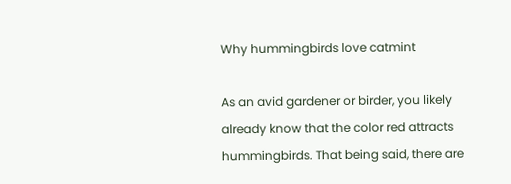Why hummingbirds love catmint

As an avid gardener or birder, you likely already know that the color red attracts hummingbirds. That being said, there are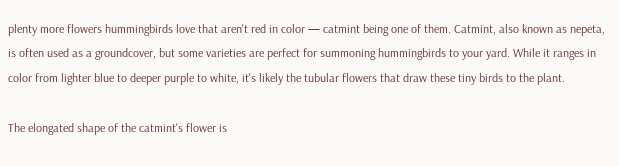plenty more flowers hummingbirds love that aren't red in color — catmint being one of them. Catmint, also known as nepeta, is often used as a groundcover, but some varieties are perfect for summoning hummingbirds to your yard. While it ranges in color from lighter blue to deeper purple to white, it's likely the tubular flowers that draw these tiny birds to the plant.

The elongated shape of the catmint's flower is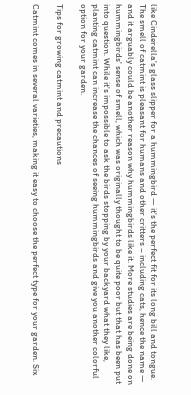like Cinderella's glass slipper for a hummingbird — it's the perfect fit for its long bill and tongue. The smell of catmint is pleasant for humans and other critters – including cats, hence the name — and it arguably could be another reason why hummingbirds like it. More studies are being done on hummingbirds' sense of smell, which was originally thought to be quite poor but that has been put into question. While it's impossible to ask the birds stopping by your backyard what they like, planting catmint can increase the chances of seeing hummingbirds and give you another colorful option for your garden.

Tips for growing catmint and precautions

Catmint comes in several varieties, making it easy to choose the perfect type for your garden. Six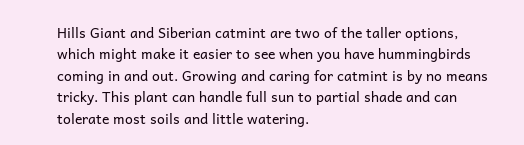Hills Giant and Siberian catmint are two of the taller options, which might make it easier to see when you have hummingbirds coming in and out. Growing and caring for catmint is by no means tricky. This plant can handle full sun to partial shade and can tolerate most soils and little watering.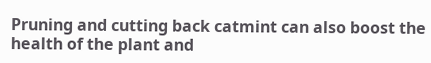Pruning and cutting back catmint can also boost the health of the plant and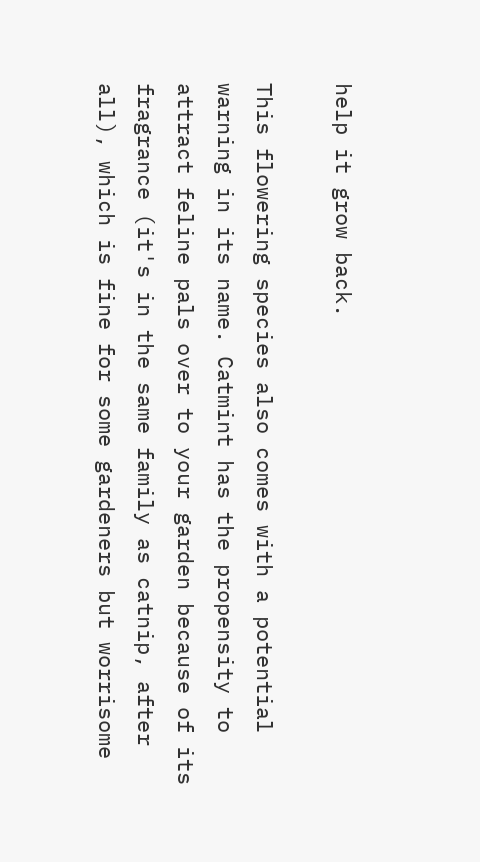help it grow back.

This flowering species also comes with a potential warning in its name. Catmint has the propensity to attract feline pals over to your garden because of its fragrance (it's in the same family as catnip, after all), which is fine for some gardeners but worrisome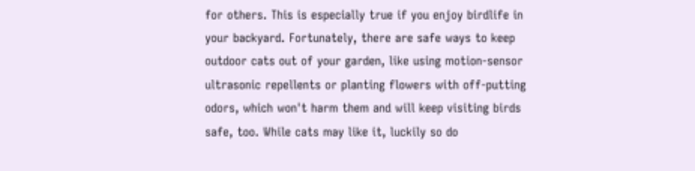for others. This is especially true if you enjoy birdlife in your backyard. Fortunately, there are safe ways to keep outdoor cats out of your garden, like using motion-sensor ultrasonic repellents or planting flowers with off-putting odors, which won't harm them and will keep visiting birds safe, too. While cats may like it, luckily so do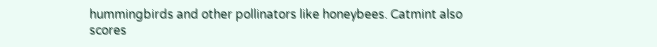hummingbirds and other pollinators like honeybees. Catmint also scores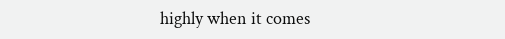highly when it comes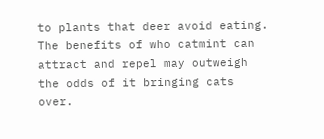to plants that deer avoid eating. The benefits of who catmint can attract and repel may outweigh the odds of it bringing cats over.